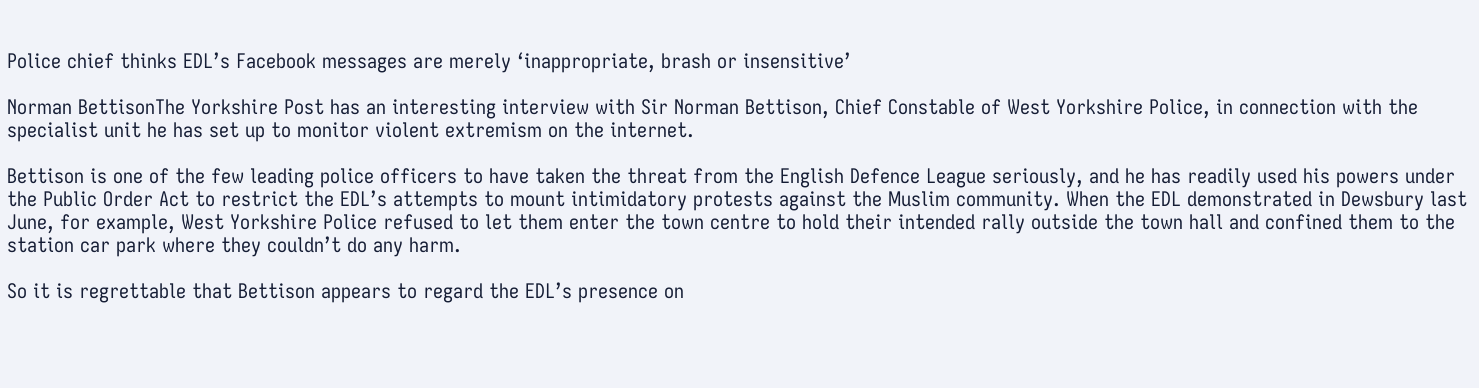Police chief thinks EDL’s Facebook messages are merely ‘inappropriate, brash or insensitive’

Norman BettisonThe Yorkshire Post has an interesting interview with Sir Norman Bettison, Chief Constable of West Yorkshire Police, in connection with the specialist unit he has set up to monitor violent extremism on the internet.

Bettison is one of the few leading police officers to have taken the threat from the English Defence League seriously, and he has readily used his powers under the Public Order Act to restrict the EDL’s attempts to mount intimidatory protests against the Muslim community. When the EDL demonstrated in Dewsbury last June, for example, West Yorkshire Police refused to let them enter the town centre to hold their intended rally outside the town hall and confined them to the station car park where they couldn’t do any harm.

So it is regrettable that Bettison appears to regard the EDL’s presence on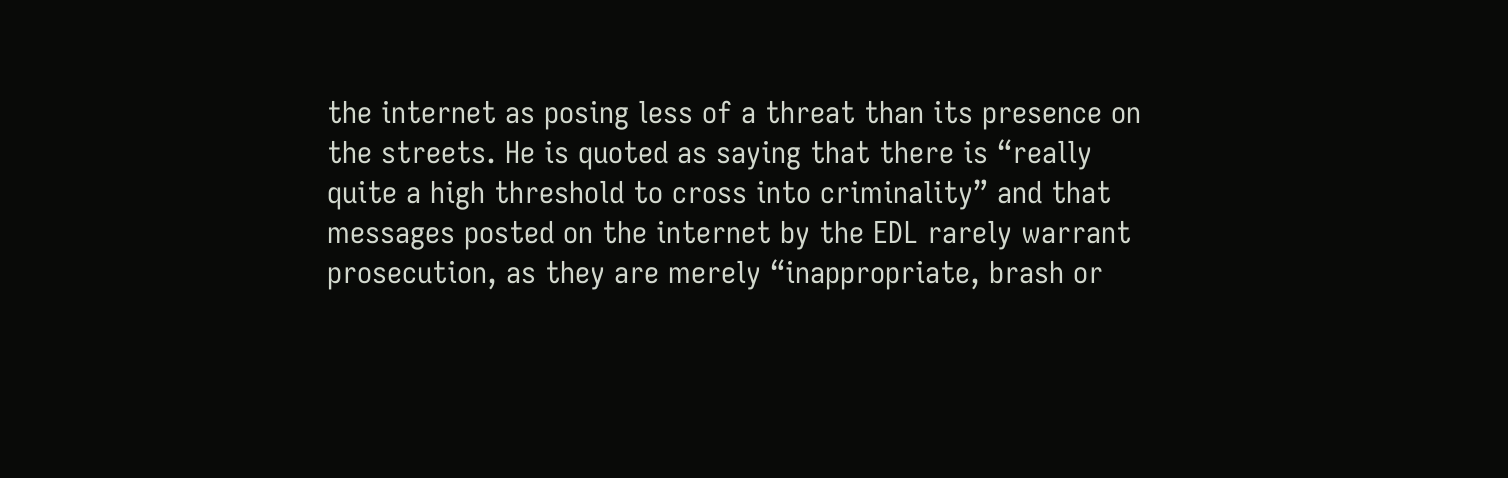the internet as posing less of a threat than its presence on the streets. He is quoted as saying that there is “really quite a high threshold to cross into criminality” and that messages posted on the internet by the EDL rarely warrant prosecution, as they are merely “inappropriate, brash or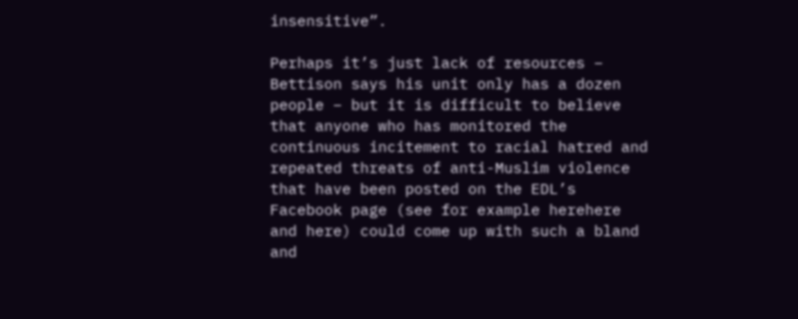insensitive”.

Perhaps it’s just lack of resources – Bettison says his unit only has a dozen people – but it is difficult to believe that anyone who has monitored the continuous incitement to racial hatred and repeated threats of anti-Muslim violence that have been posted on the EDL’s Facebook page (see for example herehere and here) could come up with such a bland and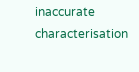inaccurate characterisation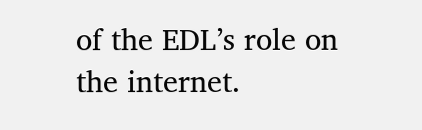of the EDL’s role on the internet.